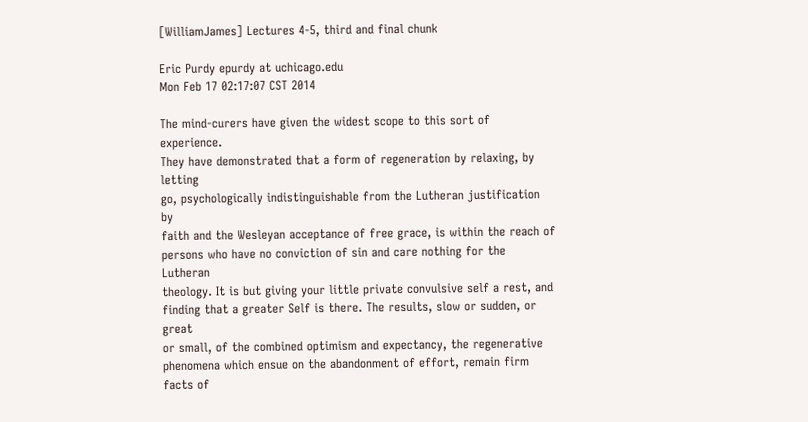[WilliamJames] Lectures 4-5, third and final chunk

Eric Purdy epurdy at uchicago.edu
Mon Feb 17 02:17:07 CST 2014

The mind-curers have given the widest scope to this sort of experience.
They have demonstrated that a form of regeneration by relaxing, by letting
go, psychologically indistinguishable from the Lutheran justification by
faith and the Wesleyan acceptance of free grace, is within the reach of
persons who have no conviction of sin and care nothing for the Lutheran
theology. It is but giving your little private convulsive self a rest, and
finding that a greater Self is there. The results, slow or sudden, or great
or small, of the combined optimism and expectancy, the regenerative
phenomena which ensue on the abandonment of effort, remain firm facts of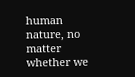human nature, no matter whether we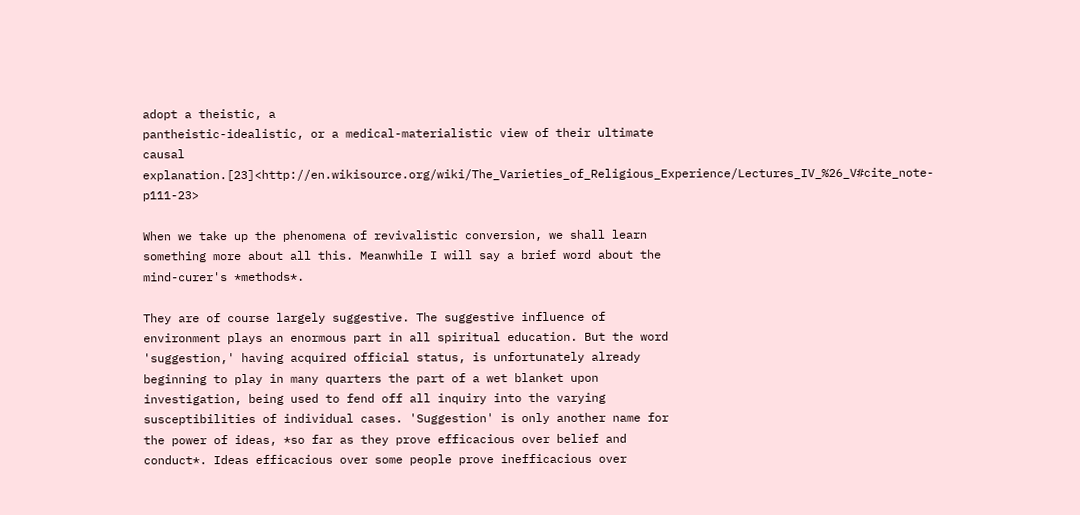adopt a theistic, a
pantheistic-idealistic, or a medical-materialistic view of their ultimate
causal explanation.[23]<http://en.wikisource.org/wiki/The_Varieties_of_Religious_Experience/Lectures_IV_%26_V#cite_note-p111-23>

When we take up the phenomena of revivalistic conversion, we shall learn
something more about all this. Meanwhile I will say a brief word about the
mind-curer's *methods*.

They are of course largely suggestive. The suggestive influence of
environment plays an enormous part in all spiritual education. But the word
'suggestion,' having acquired official status, is unfortunately already
beginning to play in many quarters the part of a wet blanket upon
investigation, being used to fend off all inquiry into the varying
susceptibilities of individual cases. 'Suggestion' is only another name for
the power of ideas, *so far as they prove efficacious over belief and
conduct*. Ideas efficacious over some people prove inefficacious over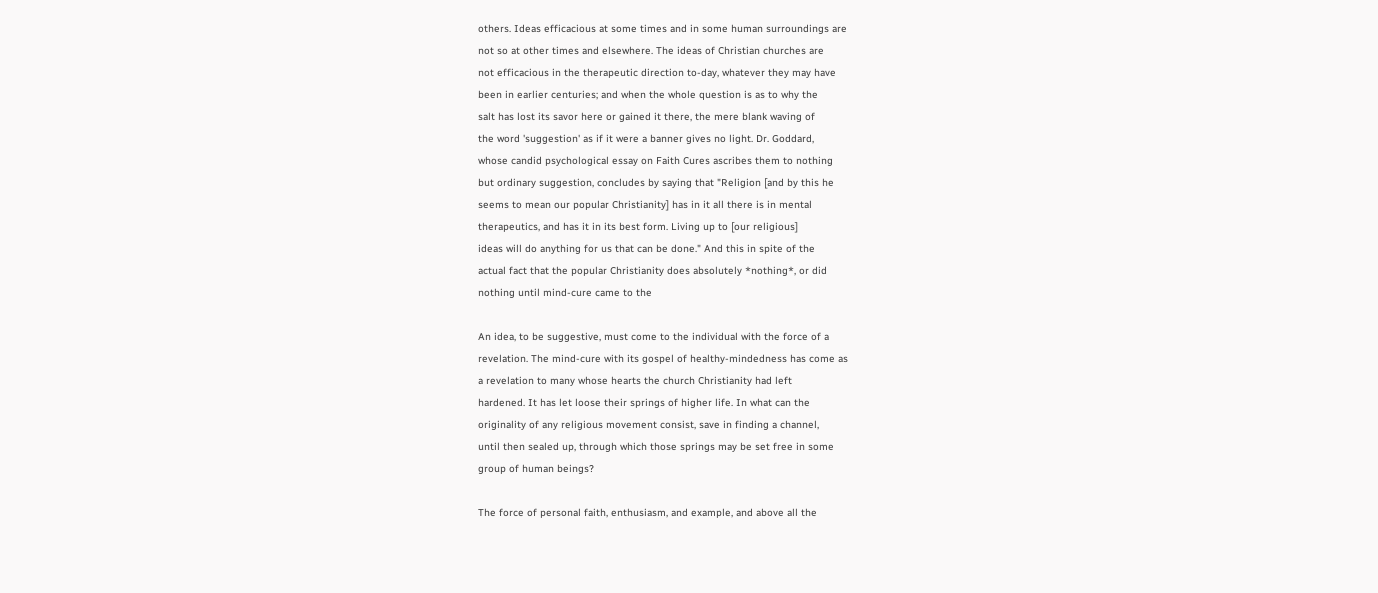others. Ideas efficacious at some times and in some human surroundings are
not so at other times and elsewhere. The ideas of Christian churches are
not efficacious in the therapeutic direction to-day, whatever they may have
been in earlier centuries; and when the whole question is as to why the
salt has lost its savor here or gained it there, the mere blank waving of
the word 'suggestion' as if it were a banner gives no light. Dr. Goddard,
whose candid psychological essay on Faith Cures ascribes them to nothing
but ordinary suggestion, concludes by saying that "Religion [and by this he
seems to mean our popular Christianity] has in it all there is in mental
therapeutics, and has it in its best form. Living up to [our religious]
ideas will do anything for us that can be done." And this in spite of the
actual fact that the popular Christianity does absolutely *nothing*, or did
nothing until mind-cure came to the

An idea, to be suggestive, must come to the individual with the force of a
revelation. The mind-cure with its gospel of healthy-mindedness has come as
a revelation to many whose hearts the church Christianity had left
hardened. It has let loose their springs of higher life. In what can the
originality of any religious movement consist, save in finding a channel,
until then sealed up, through which those springs may be set free in some
group of human beings?

The force of personal faith, enthusiasm, and example, and above all the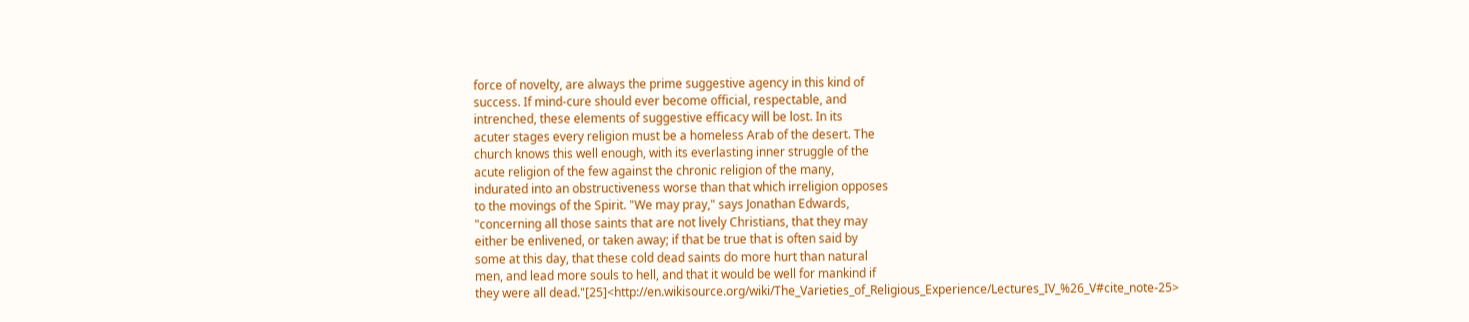force of novelty, are always the prime suggestive agency in this kind of
success. If mind-cure should ever become official, respectable, and
intrenched, these elements of suggestive efficacy will be lost. In its
acuter stages every religion must be a homeless Arab of the desert. The
church knows this well enough, with its everlasting inner struggle of the
acute religion of the few against the chronic religion of the many,
indurated into an obstructiveness worse than that which irreligion opposes
to the movings of the Spirit. "We may pray," says Jonathan Edwards,
"concerning all those saints that are not lively Christians, that they may
either be enlivened, or taken away; if that be true that is often said by
some at this day, that these cold dead saints do more hurt than natural
men, and lead more souls to hell, and that it would be well for mankind if
they were all dead."[25]<http://en.wikisource.org/wiki/The_Varieties_of_Religious_Experience/Lectures_IV_%26_V#cite_note-25>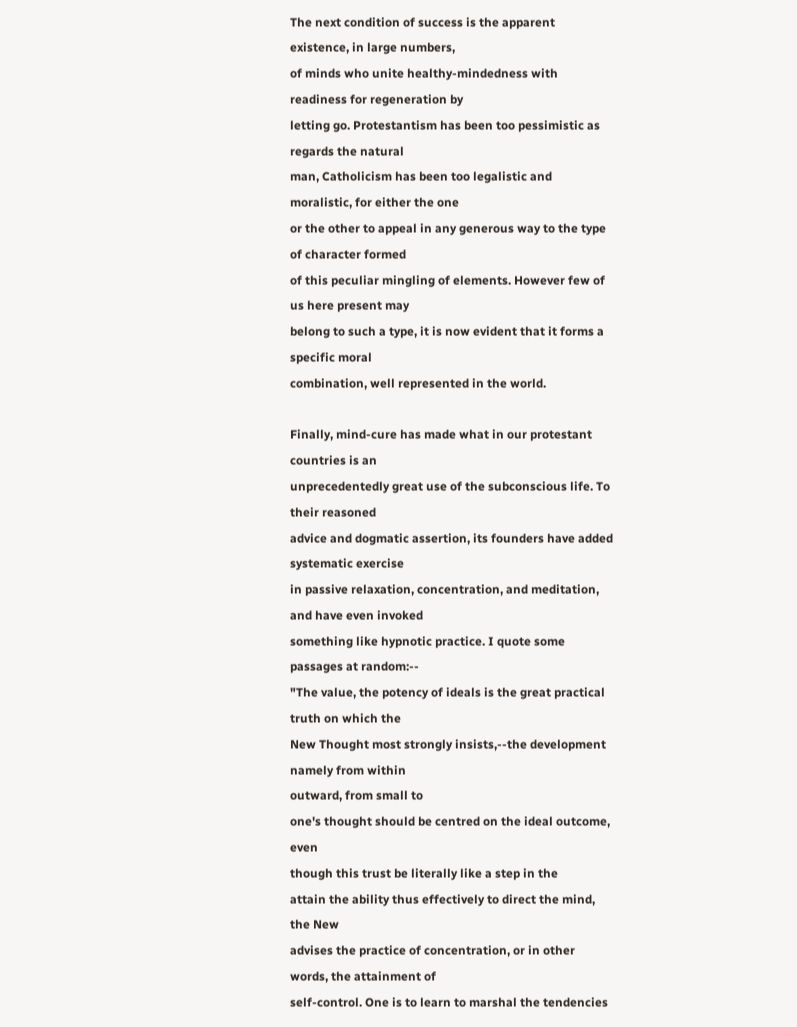The next condition of success is the apparent existence, in large numbers,
of minds who unite healthy-mindedness with readiness for regeneration by
letting go. Protestantism has been too pessimistic as regards the natural
man, Catholicism has been too legalistic and moralistic, for either the one
or the other to appeal in any generous way to the type of character formed
of this peculiar mingling of elements. However few of us here present may
belong to such a type, it is now evident that it forms a specific moral
combination, well represented in the world.

Finally, mind-cure has made what in our protestant countries is an
unprecedentedly great use of the subconscious life. To their reasoned
advice and dogmatic assertion, its founders have added systematic exercise
in passive relaxation, concentration, and meditation, and have even invoked
something like hypnotic practice. I quote some passages at random:--
"The value, the potency of ideals is the great practical truth on which the
New Thought most strongly insists,--the development namely from within
outward, from small to
one's thought should be centred on the ideal outcome, even
though this trust be literally like a step in the
attain the ability thus effectively to direct the mind, the New
advises the practice of concentration, or in other words, the attainment of
self-control. One is to learn to marshal the tendencies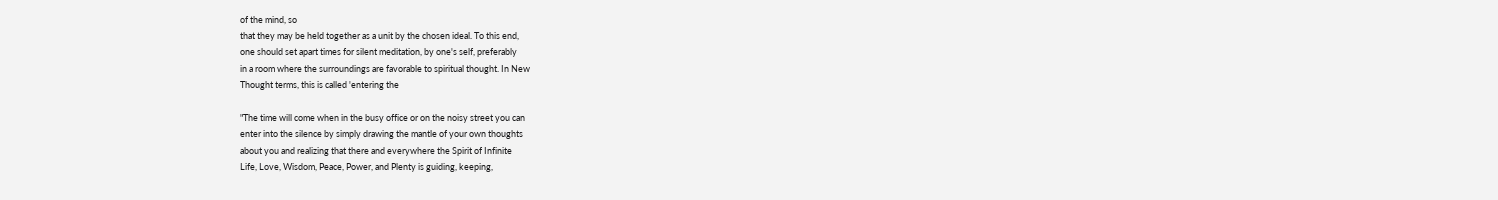of the mind, so
that they may be held together as a unit by the chosen ideal. To this end,
one should set apart times for silent meditation, by one's self, preferably
in a room where the surroundings are favorable to spiritual thought. In New
Thought terms, this is called 'entering the

"The time will come when in the busy office or on the noisy street you can
enter into the silence by simply drawing the mantle of your own thoughts
about you and realizing that there and everywhere the Spirit of Infinite
Life, Love, Wisdom, Peace, Power, and Plenty is guiding, keeping,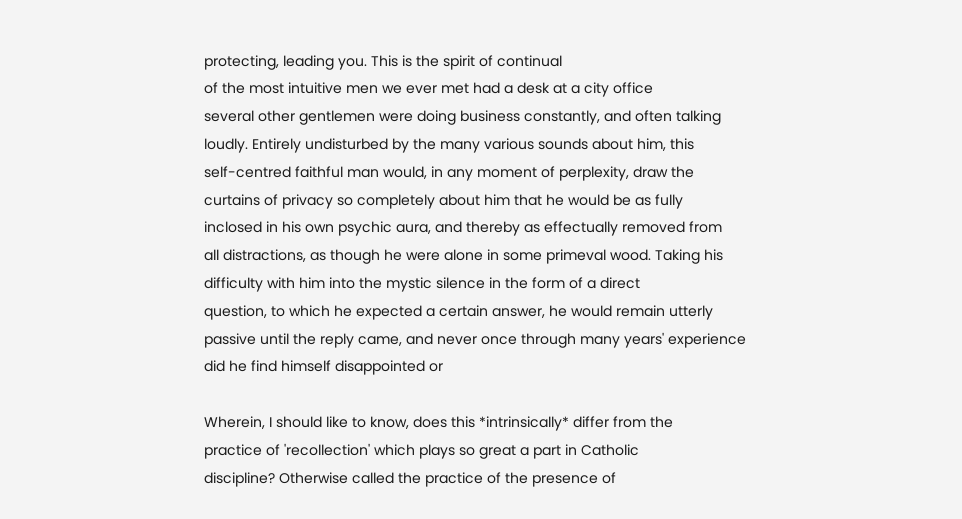protecting, leading you. This is the spirit of continual
of the most intuitive men we ever met had a desk at a city office
several other gentlemen were doing business constantly, and often talking
loudly. Entirely undisturbed by the many various sounds about him, this
self-centred faithful man would, in any moment of perplexity, draw the
curtains of privacy so completely about him that he would be as fully
inclosed in his own psychic aura, and thereby as effectually removed from
all distractions, as though he were alone in some primeval wood. Taking his
difficulty with him into the mystic silence in the form of a direct
question, to which he expected a certain answer, he would remain utterly
passive until the reply came, and never once through many years' experience
did he find himself disappointed or

Wherein, I should like to know, does this *intrinsically* differ from the
practice of 'recollection' which plays so great a part in Catholic
discipline? Otherwise called the practice of the presence of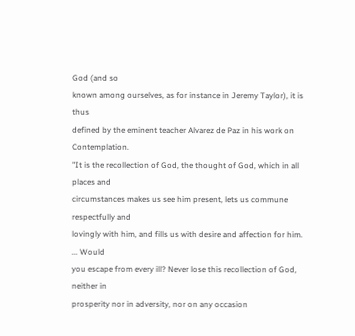God (and so
known among ourselves, as for instance in Jeremy Taylor), it is thus
defined by the eminent teacher Alvarez de Paz in his work on Contemplation.
"It is the recollection of God, the thought of God, which in all places and
circumstances makes us see him present, lets us commune respectfully and
lovingly with him, and fills us with desire and affection for him. ... Would
you escape from every ill? Never lose this recollection of God, neither in
prosperity nor in adversity, nor on any occasion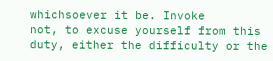whichsoever it be. Invoke
not, to excuse yourself from this duty, either the difficulty or the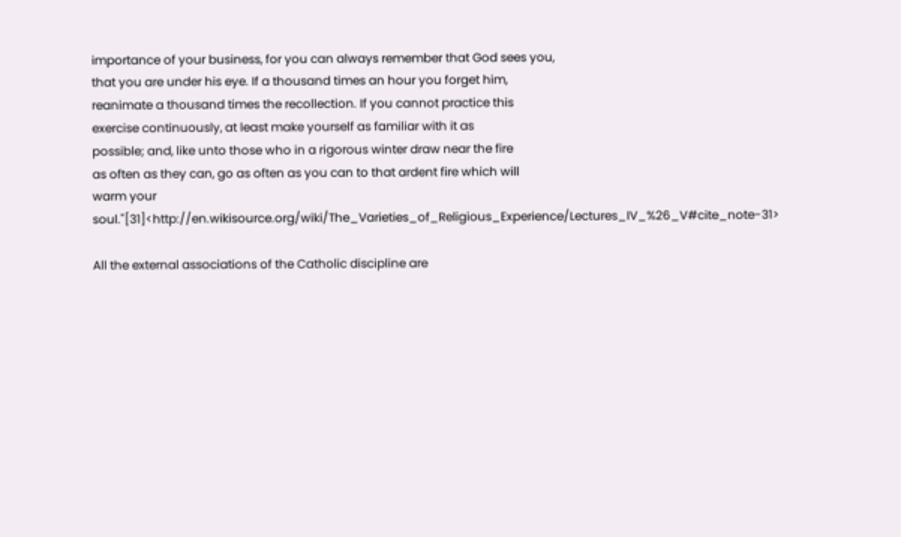importance of your business, for you can always remember that God sees you,
that you are under his eye. If a thousand times an hour you forget him,
reanimate a thousand times the recollection. If you cannot practice this
exercise continuously, at least make yourself as familiar with it as
possible; and, like unto those who in a rigorous winter draw near the fire
as often as they can, go as often as you can to that ardent fire which will
warm your soul."[31]<http://en.wikisource.org/wiki/The_Varieties_of_Religious_Experience/Lectures_IV_%26_V#cite_note-31>

All the external associations of the Catholic discipline are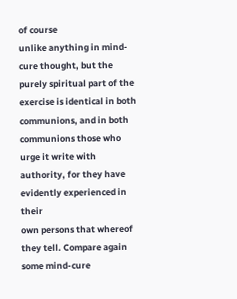of course
unlike anything in mind-cure thought, but the purely spiritual part of the
exercise is identical in both communions, and in both communions those who
urge it write with authority, for they have evidently experienced in their
own persons that whereof they tell. Compare again some mind-cure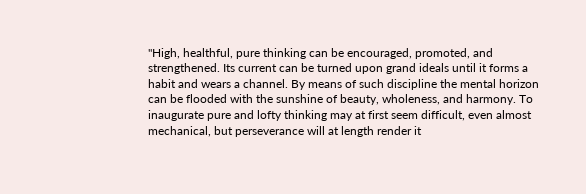"High, healthful, pure thinking can be encouraged, promoted, and
strengthened. Its current can be turned upon grand ideals until it forms a
habit and wears a channel. By means of such discipline the mental horizon
can be flooded with the sunshine of beauty, wholeness, and harmony. To
inaugurate pure and lofty thinking may at first seem difficult, even almost
mechanical, but perseverance will at length render it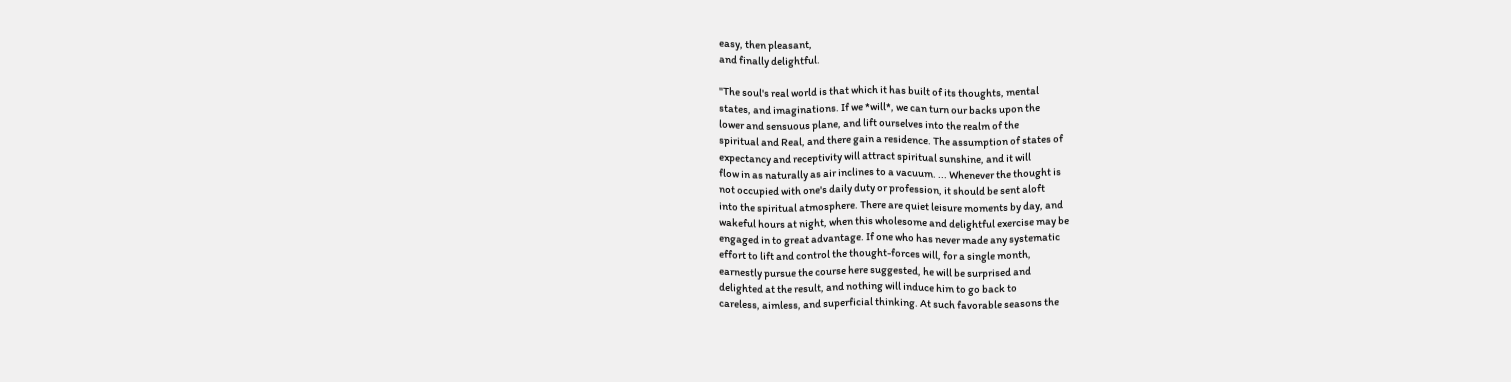easy, then pleasant,
and finally delightful.

"The soul's real world is that which it has built of its thoughts, mental
states, and imaginations. If we *will*, we can turn our backs upon the
lower and sensuous plane, and lift ourselves into the realm of the
spiritual and Real, and there gain a residence. The assumption of states of
expectancy and receptivity will attract spiritual sunshine, and it will
flow in as naturally as air inclines to a vacuum. ... Whenever the thought is
not occupied with one's daily duty or profession, it should be sent aloft
into the spiritual atmosphere. There are quiet leisure moments by day, and
wakeful hours at night, when this wholesome and delightful exercise may be
engaged in to great advantage. If one who has never made any systematic
effort to lift and control the thought-forces will, for a single month,
earnestly pursue the course here suggested, he will be surprised and
delighted at the result, and nothing will induce him to go back to
careless, aimless, and superficial thinking. At such favorable seasons the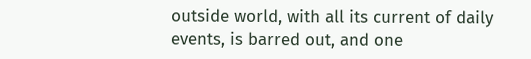outside world, with all its current of daily events, is barred out, and one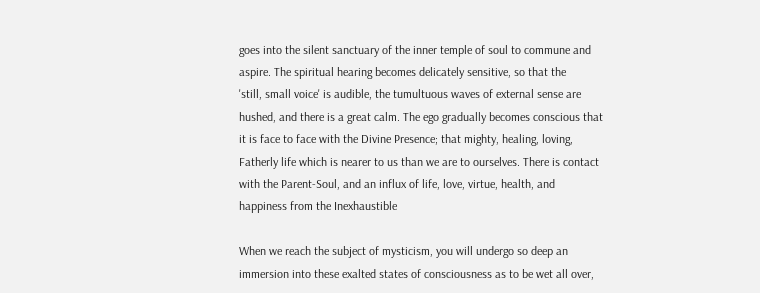goes into the silent sanctuary of the inner temple of soul to commune and
aspire. The spiritual hearing becomes delicately sensitive, so that the
'still, small voice' is audible, the tumultuous waves of external sense are
hushed, and there is a great calm. The ego gradually becomes conscious that
it is face to face with the Divine Presence; that mighty, healing, loving,
Fatherly life which is nearer to us than we are to ourselves. There is contact
with the Parent-Soul, and an influx of life, love, virtue, health, and
happiness from the Inexhaustible

When we reach the subject of mysticism, you will undergo so deep an
immersion into these exalted states of consciousness as to be wet all over,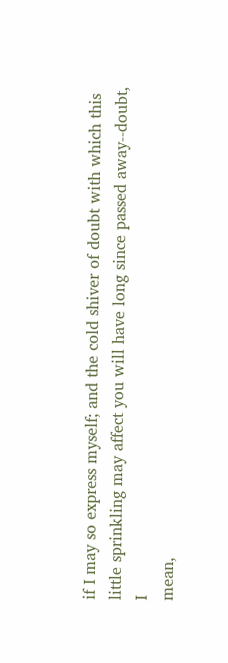if I may so express myself; and the cold shiver of doubt with which this
little sprinkling may affect you will have long since passed away--doubt, I
mean,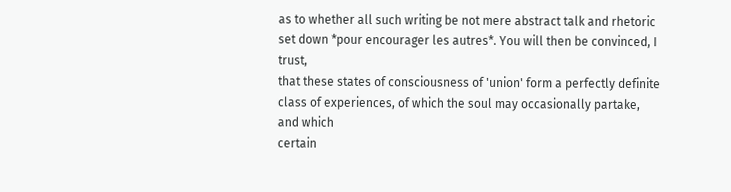as to whether all such writing be not mere abstract talk and rhetoric
set down *pour encourager les autres*. You will then be convinced, I trust,
that these states of consciousness of 'union' form a perfectly definite
class of experiences, of which the soul may occasionally partake, and which
certain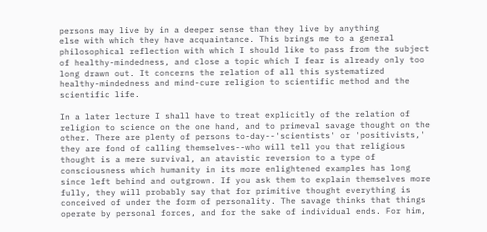persons may live by in a deeper sense than they live by anything
else with which they have acquaintance. This brings me to a general
philosophical reflection with which I should like to pass from the subject
of healthy-mindedness, and close a topic which I fear is already only too
long drawn out. It concerns the relation of all this systematized
healthy-mindedness and mind-cure religion to scientific method and the
scientific life.

In a later lecture I shall have to treat explicitly of the relation of
religion to science on the one hand, and to primeval savage thought on the
other. There are plenty of persons to-day--'scientists' or 'positivists,'
they are fond of calling themselves--who will tell you that religious
thought is a mere survival, an atavistic reversion to a type of
consciousness which humanity in its more enlightened examples has long
since left behind and outgrown. If you ask them to explain themselves more
fully, they will probably say that for primitive thought everything is
conceived of under the form of personality. The savage thinks that things
operate by personal forces, and for the sake of individual ends. For him,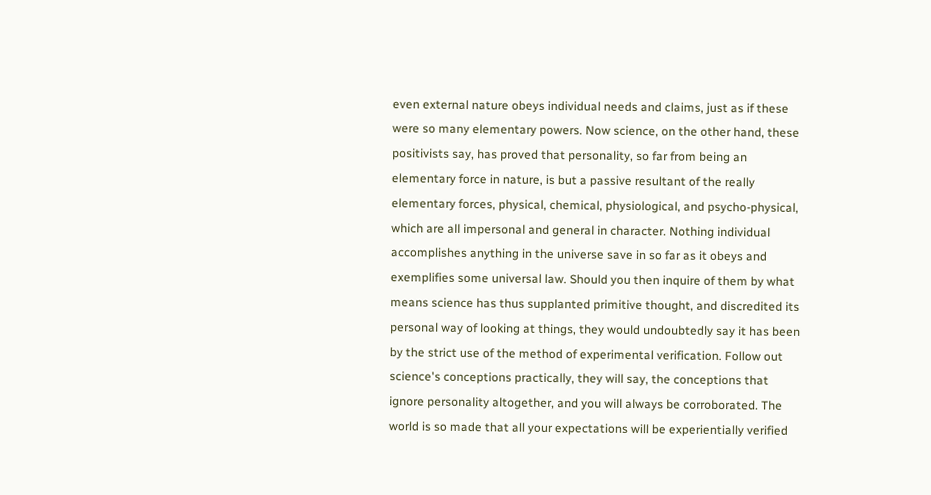even external nature obeys individual needs and claims, just as if these
were so many elementary powers. Now science, on the other hand, these
positivists say, has proved that personality, so far from being an
elementary force in nature, is but a passive resultant of the really
elementary forces, physical, chemical, physiological, and psycho-physical,
which are all impersonal and general in character. Nothing individual
accomplishes anything in the universe save in so far as it obeys and
exemplifies some universal law. Should you then inquire of them by what
means science has thus supplanted primitive thought, and discredited its
personal way of looking at things, they would undoubtedly say it has been
by the strict use of the method of experimental verification. Follow out
science's conceptions practically, they will say, the conceptions that
ignore personality altogether, and you will always be corroborated. The
world is so made that all your expectations will be experientially verified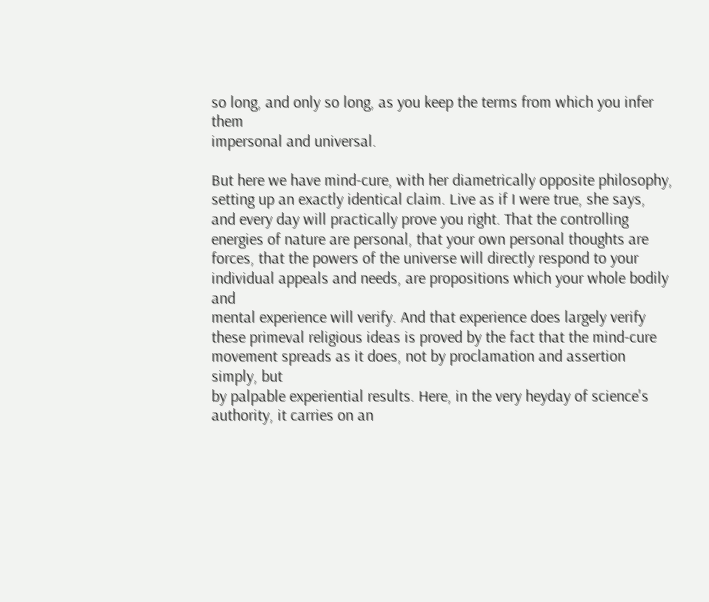so long, and only so long, as you keep the terms from which you infer them
impersonal and universal.

But here we have mind-cure, with her diametrically opposite philosophy,
setting up an exactly identical claim. Live as if I were true, she says,
and every day will practically prove you right. That the controlling
energies of nature are personal, that your own personal thoughts are
forces, that the powers of the universe will directly respond to your
individual appeals and needs, are propositions which your whole bodily and
mental experience will verify. And that experience does largely verify
these primeval religious ideas is proved by the fact that the mind-cure
movement spreads as it does, not by proclamation and assertion simply, but
by palpable experiential results. Here, in the very heyday of science's
authority, it carries on an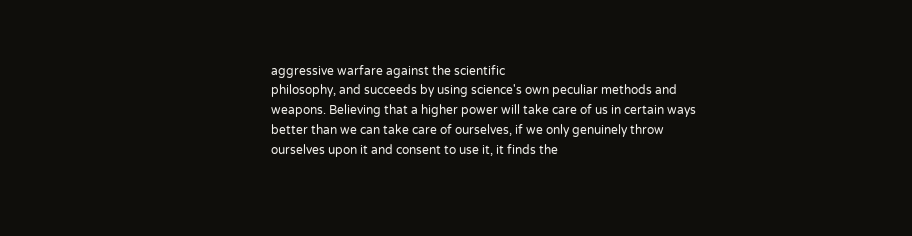aggressive warfare against the scientific
philosophy, and succeeds by using science's own peculiar methods and
weapons. Believing that a higher power will take care of us in certain ways
better than we can take care of ourselves, if we only genuinely throw
ourselves upon it and consent to use it, it finds the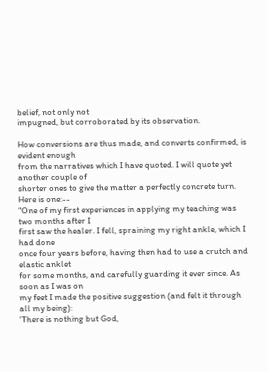belief, not only not
impugned, but corroborated by its observation.

How conversions are thus made, and converts confirmed, is evident enough
from the narratives which I have quoted. I will quote yet another couple of
shorter ones to give the matter a perfectly concrete turn. Here is one:--
"One of my first experiences in applying my teaching was two months after I
first saw the healer. I fell, spraining my right ankle, which I had done
once four years before, having then had to use a crutch and elastic anklet
for some months, and carefully guarding it ever since. As soon as I was on
my feet I made the positive suggestion (and felt it through all my being):
'There is nothing but God,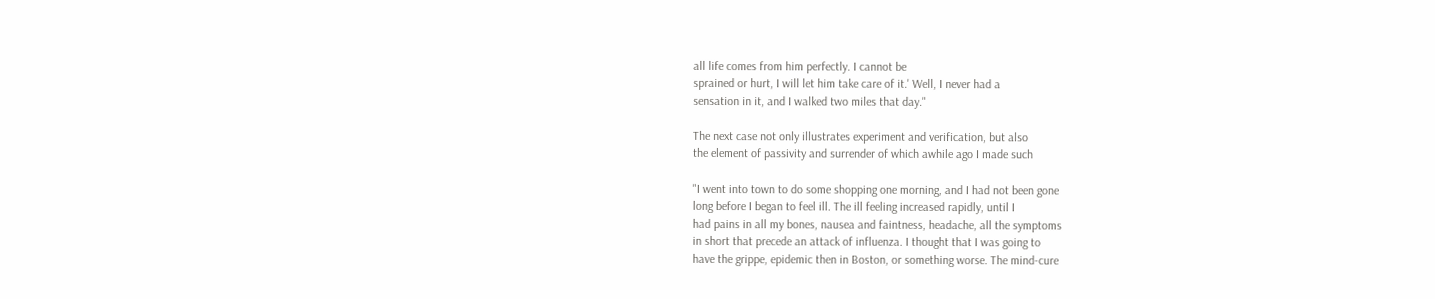all life comes from him perfectly. I cannot be
sprained or hurt, I will let him take care of it.' Well, I never had a
sensation in it, and I walked two miles that day."

The next case not only illustrates experiment and verification, but also
the element of passivity and surrender of which awhile ago I made such

"I went into town to do some shopping one morning, and I had not been gone
long before I began to feel ill. The ill feeling increased rapidly, until I
had pains in all my bones, nausea and faintness, headache, all the symptoms
in short that precede an attack of influenza. I thought that I was going to
have the grippe, epidemic then in Boston, or something worse. The mind-cure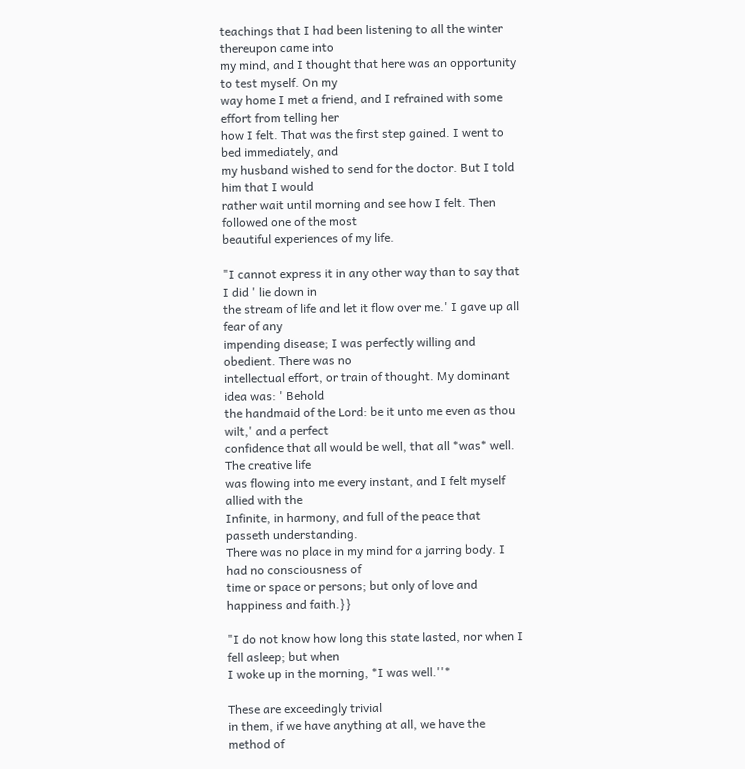teachings that I had been listening to all the winter thereupon came into
my mind, and I thought that here was an opportunity to test myself. On my
way home I met a friend, and I refrained with some effort from telling her
how I felt. That was the first step gained. I went to bed immediately, and
my husband wished to send for the doctor. But I told him that I would
rather wait until morning and see how I felt. Then followed one of the most
beautiful experiences of my life.

"I cannot express it in any other way than to say that I did ' lie down in
the stream of life and let it flow over me.' I gave up all fear of any
impending disease; I was perfectly willing and obedient. There was no
intellectual effort, or train of thought. My dominant idea was: ' Behold
the handmaid of the Lord: be it unto me even as thou wilt,' and a perfect
confidence that all would be well, that all *was* well. The creative life
was flowing into me every instant, and I felt myself allied with the
Infinite, in harmony, and full of the peace that passeth understanding.
There was no place in my mind for a jarring body. I had no consciousness of
time or space or persons; but only of love and happiness and faith.}}

"I do not know how long this state lasted, nor when I fell asleep; but when
I woke up in the morning, *I was well.''*

These are exceedingly trivial
in them, if we have anything at all, we have the method of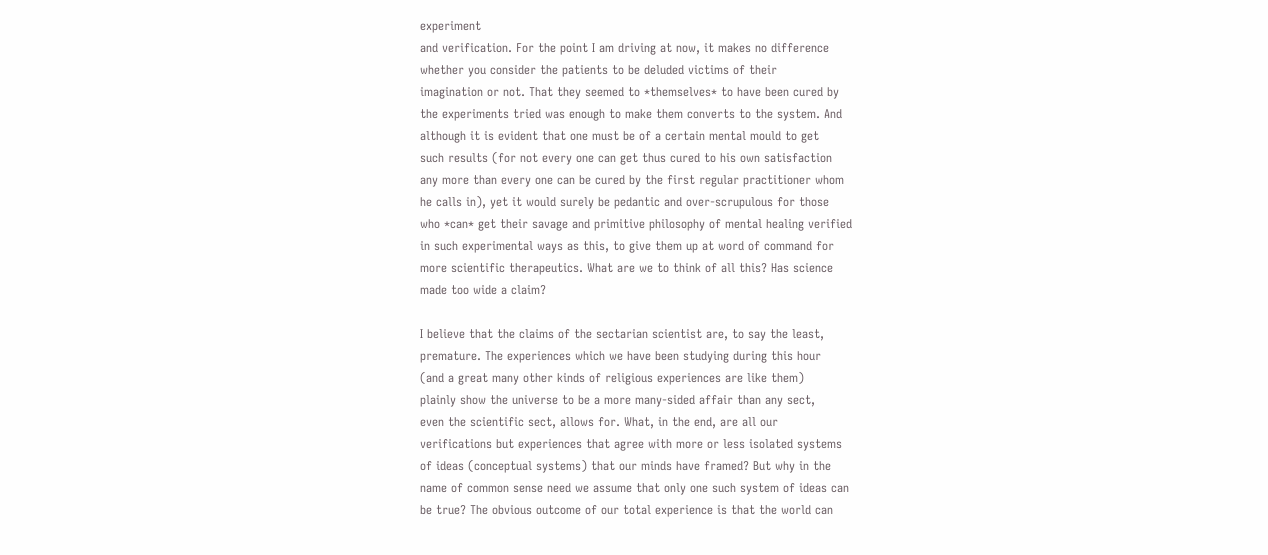experiment
and verification. For the point I am driving at now, it makes no difference
whether you consider the patients to be deluded victims of their
imagination or not. That they seemed to *themselves* to have been cured by
the experiments tried was enough to make them converts to the system. And
although it is evident that one must be of a certain mental mould to get
such results (for not every one can get thus cured to his own satisfaction
any more than every one can be cured by the first regular practitioner whom
he calls in), yet it would surely be pedantic and over-scrupulous for those
who *can* get their savage and primitive philosophy of mental healing verified
in such experimental ways as this, to give them up at word of command for
more scientific therapeutics. What are we to think of all this? Has science
made too wide a claim?

I believe that the claims of the sectarian scientist are, to say the least,
premature. The experiences which we have been studying during this hour
(and a great many other kinds of religious experiences are like them)
plainly show the universe to be a more many-sided affair than any sect,
even the scientific sect, allows for. What, in the end, are all our
verifications but experiences that agree with more or less isolated systems
of ideas (conceptual systems) that our minds have framed? But why in the
name of common sense need we assume that only one such system of ideas can
be true? The obvious outcome of our total experience is that the world can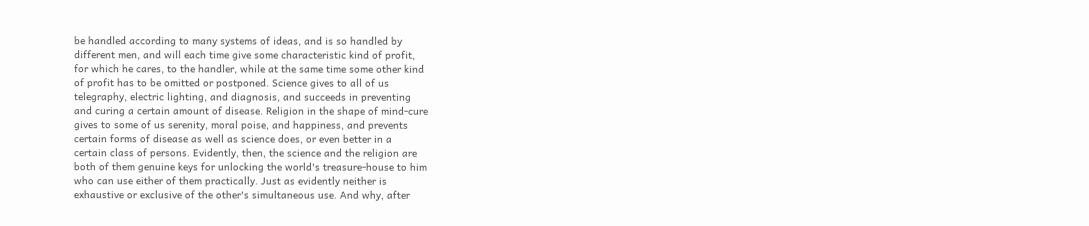be handled according to many systems of ideas, and is so handled by
different men, and will each time give some characteristic kind of profit,
for which he cares, to the handler, while at the same time some other kind
of profit has to be omitted or postponed. Science gives to all of us
telegraphy, electric lighting, and diagnosis, and succeeds in preventing
and curing a certain amount of disease. Religion in the shape of mind-cure
gives to some of us serenity, moral poise, and happiness, and prevents
certain forms of disease as well as science does, or even better in a
certain class of persons. Evidently, then, the science and the religion are
both of them genuine keys for unlocking the world's treasure-house to him
who can use either of them practically. Just as evidently neither is
exhaustive or exclusive of the other's simultaneous use. And why, after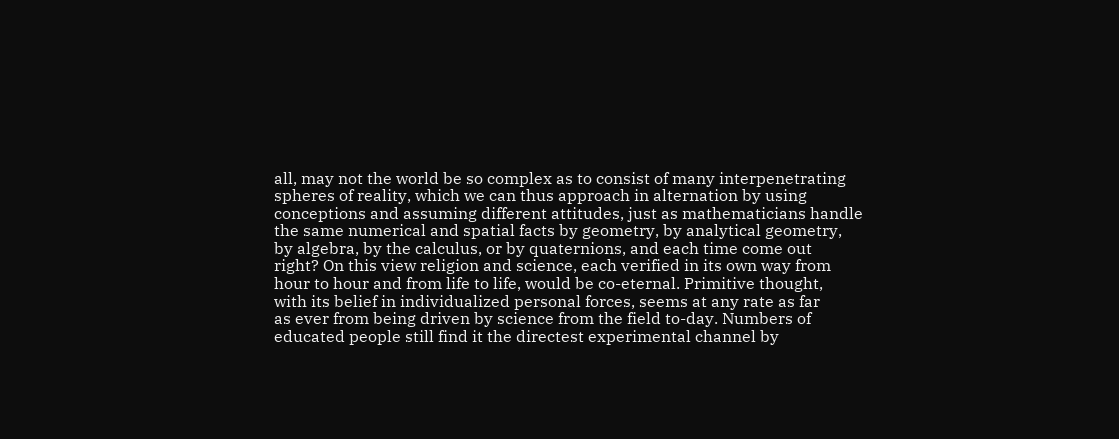all, may not the world be so complex as to consist of many interpenetrating
spheres of reality, which we can thus approach in alternation by using
conceptions and assuming different attitudes, just as mathematicians handle
the same numerical and spatial facts by geometry, by analytical geometry,
by algebra, by the calculus, or by quaternions, and each time come out
right? On this view religion and science, each verified in its own way from
hour to hour and from life to life, would be co-eternal. Primitive thought,
with its belief in individualized personal forces, seems at any rate as far
as ever from being driven by science from the field to-day. Numbers of
educated people still find it the directest experimental channel by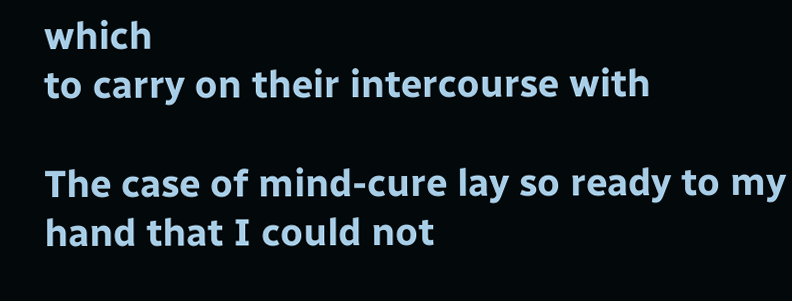which
to carry on their intercourse with

The case of mind-cure lay so ready to my hand that I could not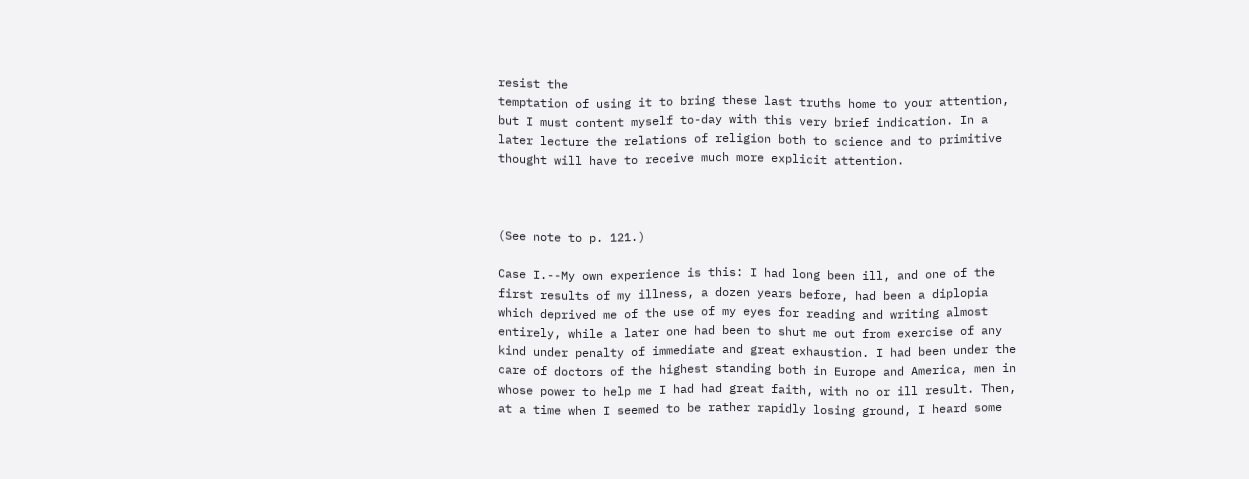resist the
temptation of using it to bring these last truths home to your attention,
but I must content myself to-day with this very brief indication. In a
later lecture the relations of religion both to science and to primitive
thought will have to receive much more explicit attention.



(See note to p. 121.)

Case I.--My own experience is this: I had long been ill, and one of the
first results of my illness, a dozen years before, had been a diplopia
which deprived me of the use of my eyes for reading and writing almost
entirely, while a later one had been to shut me out from exercise of any
kind under penalty of immediate and great exhaustion. I had been under the
care of doctors of the highest standing both in Europe and America, men in
whose power to help me I had had great faith, with no or ill result. Then,
at a time when I seemed to be rather rapidly losing ground, I heard some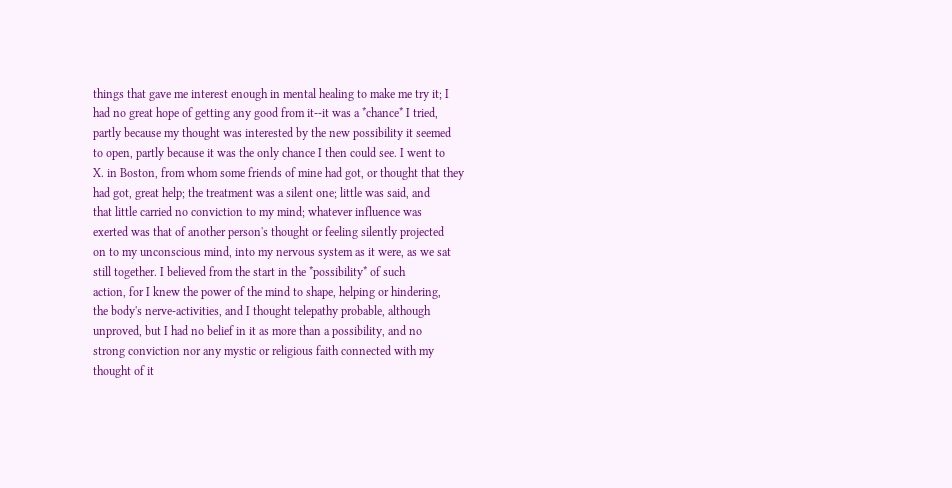things that gave me interest enough in mental healing to make me try it; I
had no great hope of getting any good from it--it was a *chance* I tried,
partly because my thought was interested by the new possibility it seemed
to open, partly because it was the only chance I then could see. I went to
X. in Boston, from whom some friends of mine had got, or thought that they
had got, great help; the treatment was a silent one; little was said, and
that little carried no conviction to my mind; whatever influence was
exerted was that of another person's thought or feeling silently projected
on to my unconscious mind, into my nervous system as it were, as we sat
still together. I believed from the start in the *possibility* of such
action, for I knew the power of the mind to shape, helping or hindering,
the body's nerve-activities, and I thought telepathy probable, although
unproved, but I had no belief in it as more than a possibility, and no
strong conviction nor any mystic or religious faith connected with my
thought of it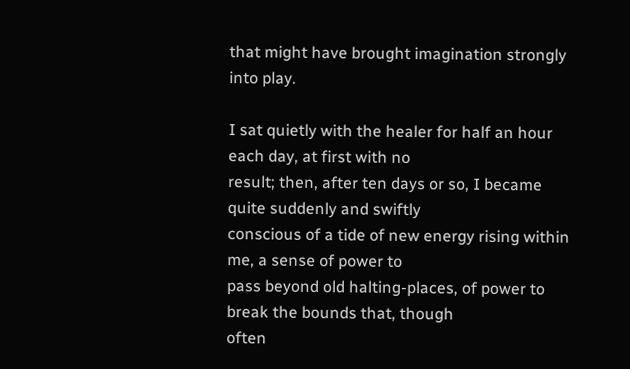that might have brought imagination strongly into play.

I sat quietly with the healer for half an hour each day, at first with no
result; then, after ten days or so, I became quite suddenly and swiftly
conscious of a tide of new energy rising within me, a sense of power to
pass beyond old halting-places, of power to break the bounds that, though
often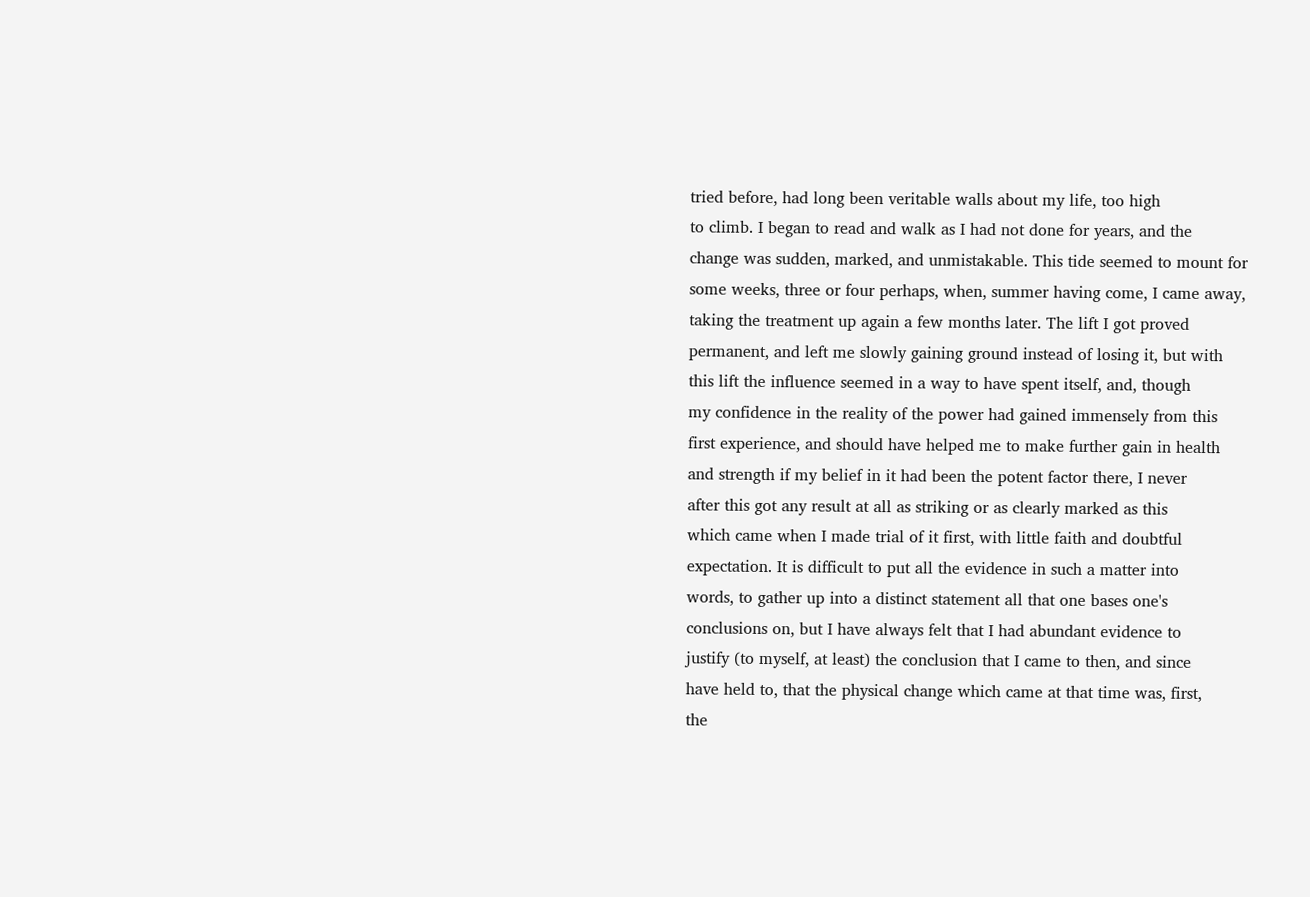tried before, had long been veritable walls about my life, too high
to climb. I began to read and walk as I had not done for years, and the
change was sudden, marked, and unmistakable. This tide seemed to mount for
some weeks, three or four perhaps, when, summer having come, I came away,
taking the treatment up again a few months later. The lift I got proved
permanent, and left me slowly gaining ground instead of losing it, but with
this lift the influence seemed in a way to have spent itself, and, though
my confidence in the reality of the power had gained immensely from this
first experience, and should have helped me to make further gain in health
and strength if my belief in it had been the potent factor there, I never
after this got any result at all as striking or as clearly marked as this
which came when I made trial of it first, with little faith and doubtful
expectation. It is difficult to put all the evidence in such a matter into
words, to gather up into a distinct statement all that one bases one's
conclusions on, but I have always felt that I had abundant evidence to
justify (to myself, at least) the conclusion that I came to then, and since
have held to, that the physical change which came at that time was, first,
the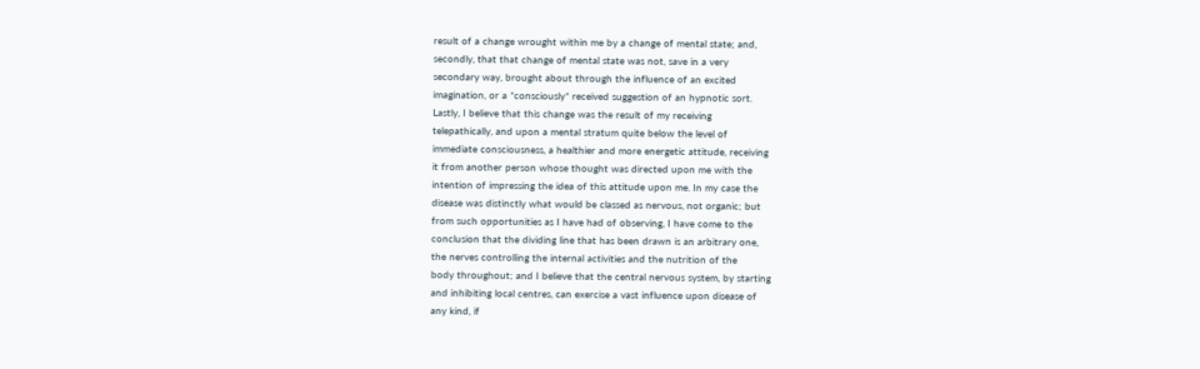result of a change wrought within me by a change of mental state; and,
secondly, that that change of mental state was not, save in a very
secondary way, brought about through the influence of an excited
imagination, or a *consciously* received suggestion of an hypnotic sort.
Lastly, I believe that this change was the result of my receiving
telepathically, and upon a mental stratum quite below the level of
immediate consciousness, a healthier and more energetic attitude, receiving
it from another person whose thought was directed upon me with the
intention of impressing the idea of this attitude upon me. In my case the
disease was distinctly what would be classed as nervous, not organic; but
from such opportunities as I have had of observing, I have come to the
conclusion that the dividing line that has been drawn is an arbitrary one,
the nerves controlling the internal activities and the nutrition of the
body throughout; and I believe that the central nervous system, by starting
and inhibiting local centres, can exercise a vast influence upon disease of
any kind, if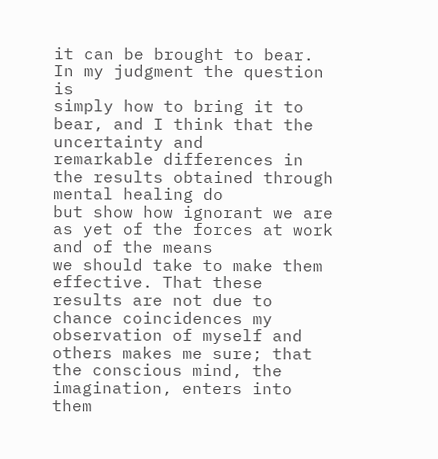it can be brought to bear. In my judgment the question is
simply how to bring it to bear, and I think that the uncertainty and
remarkable differences in the results obtained through mental healing do
but show how ignorant we are as yet of the forces at work and of the means
we should take to make them effective. That these results are not due to
chance coincidences my observation of myself and others makes me sure; that
the conscious mind, the imagination, enters into them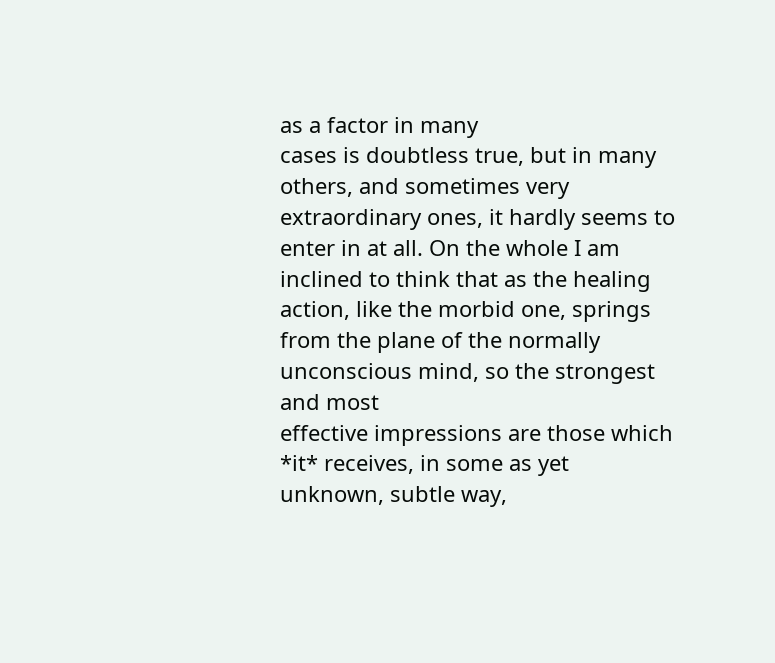as a factor in many
cases is doubtless true, but in many others, and sometimes very
extraordinary ones, it hardly seems to enter in at all. On the whole I am
inclined to think that as the healing action, like the morbid one, springs
from the plane of the normally unconscious mind, so the strongest and most
effective impressions are those which *it* receives, in some as yet
unknown, subtle way,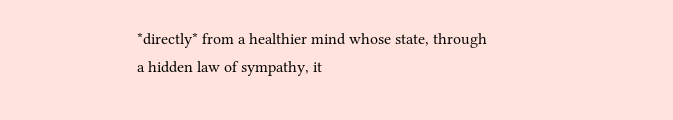*directly* from a healthier mind whose state, through
a hidden law of sympathy, it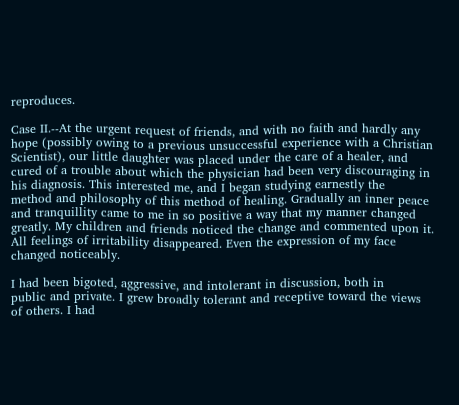reproduces.

Case II.--At the urgent request of friends, and with no faith and hardly any
hope (possibly owing to a previous unsuccessful experience with a Christian
Scientist), our little daughter was placed under the care of a healer, and
cured of a trouble about which the physician had been very discouraging in
his diagnosis. This interested me, and I began studying earnestly the
method and philosophy of this method of healing. Gradually an inner peace
and tranquillity came to me in so positive a way that my manner changed
greatly. My children and friends noticed the change and commented upon it.
All feelings of irritability disappeared. Even the expression of my face
changed noticeably.

I had been bigoted, aggressive, and intolerant in discussion, both in
public and private. I grew broadly tolerant and receptive toward the views
of others. I had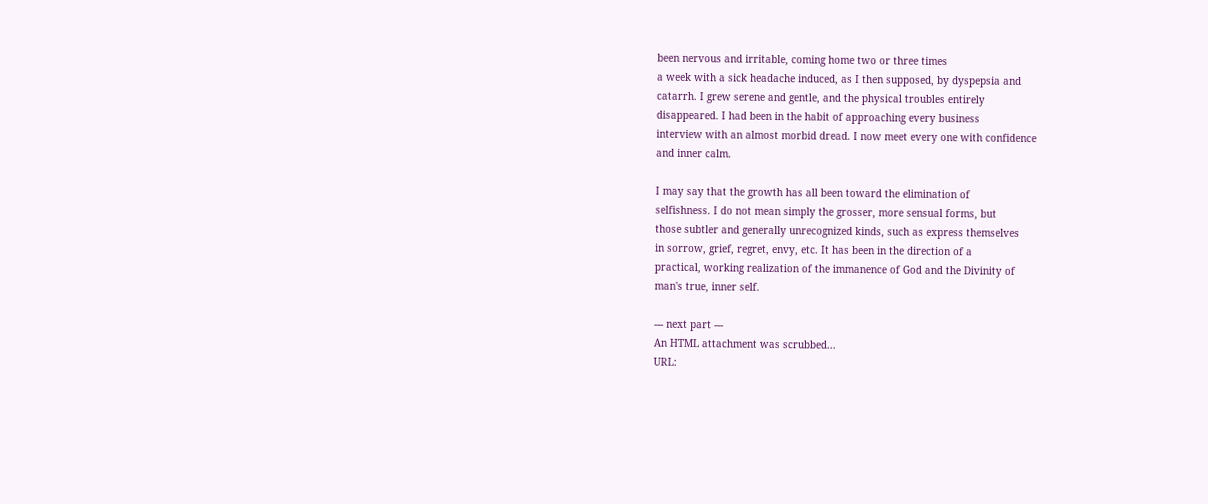been nervous and irritable, coming home two or three times
a week with a sick headache induced, as I then supposed, by dyspepsia and
catarrh. I grew serene and gentle, and the physical troubles entirely
disappeared. I had been in the habit of approaching every business
interview with an almost morbid dread. I now meet every one with confidence
and inner calm.

I may say that the growth has all been toward the elimination of
selfishness. I do not mean simply the grosser, more sensual forms, but
those subtler and generally unrecognized kinds, such as express themselves
in sorrow, grief, regret, envy, etc. It has been in the direction of a
practical, working realization of the immanence of God and the Divinity of
man's true, inner self.

--- next part ---
An HTML attachment was scrubbed...
URL: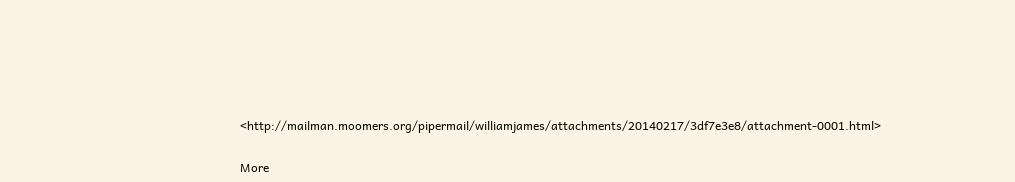<http://mailman.moomers.org/pipermail/williamjames/attachments/20140217/3df7e3e8/attachment-0001.html>

More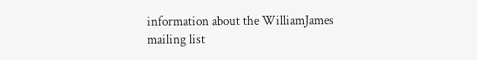information about the WilliamJames mailing list